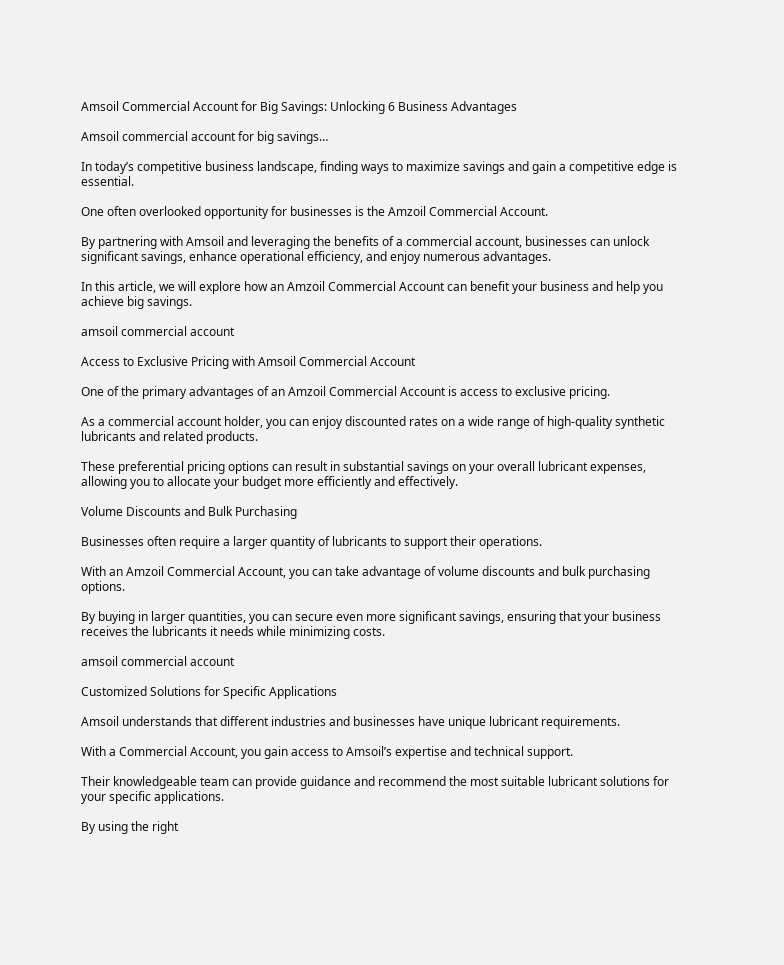Amsoil Commercial Account for Big Savings: Unlocking 6 Business Advantages

Amsoil commercial account for big savings…

In today’s competitive business landscape, finding ways to maximize savings and gain a competitive edge is essential.

One often overlooked opportunity for businesses is the Amzoil Commercial Account.

By partnering with Amsoil and leveraging the benefits of a commercial account, businesses can unlock significant savings, enhance operational efficiency, and enjoy numerous advantages.

In this article, we will explore how an Amzoil Commercial Account can benefit your business and help you achieve big savings.

amsoil commercial account

Access to Exclusive Pricing with Amsoil Commercial Account

One of the primary advantages of an Amzoil Commercial Account is access to exclusive pricing.

As a commercial account holder, you can enjoy discounted rates on a wide range of high-quality synthetic lubricants and related products.

These preferential pricing options can result in substantial savings on your overall lubricant expenses, allowing you to allocate your budget more efficiently and effectively.

Volume Discounts and Bulk Purchasing

Businesses often require a larger quantity of lubricants to support their operations.

With an Amzoil Commercial Account, you can take advantage of volume discounts and bulk purchasing options.

By buying in larger quantities, you can secure even more significant savings, ensuring that your business receives the lubricants it needs while minimizing costs.

amsoil commercial account

Customized Solutions for Specific Applications

Amsoil understands that different industries and businesses have unique lubricant requirements.

With a Commercial Account, you gain access to Amsoil’s expertise and technical support.

Their knowledgeable team can provide guidance and recommend the most suitable lubricant solutions for your specific applications.

By using the right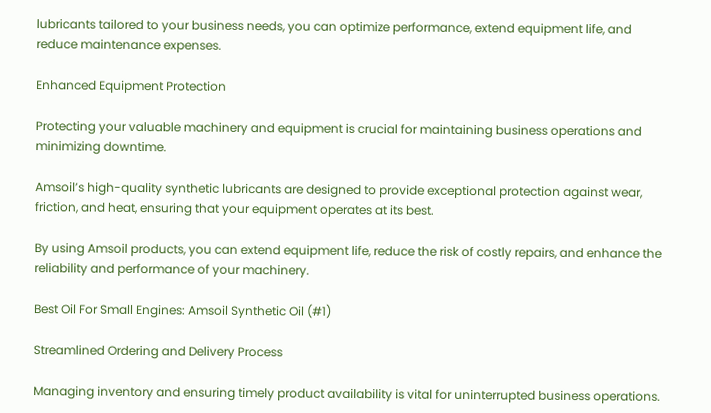lubricants tailored to your business needs, you can optimize performance, extend equipment life, and reduce maintenance expenses.

Enhanced Equipment Protection

Protecting your valuable machinery and equipment is crucial for maintaining business operations and minimizing downtime.

Amsoil’s high-quality synthetic lubricants are designed to provide exceptional protection against wear, friction, and heat, ensuring that your equipment operates at its best.

By using Amsoil products, you can extend equipment life, reduce the risk of costly repairs, and enhance the reliability and performance of your machinery.

Best Oil For Small Engines: Amsoil Synthetic Oil (#1)

Streamlined Ordering and Delivery Process

Managing inventory and ensuring timely product availability is vital for uninterrupted business operations.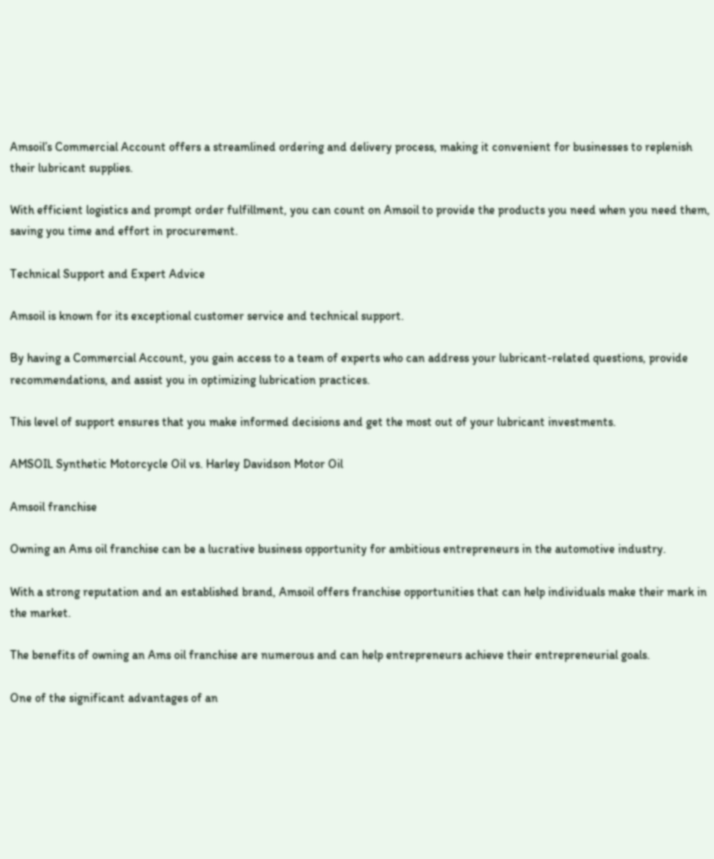Amsoil’s Commercial Account offers a streamlined ordering and delivery process, making it convenient for businesses to replenish their lubricant supplies.

With efficient logistics and prompt order fulfillment, you can count on Amsoil to provide the products you need when you need them, saving you time and effort in procurement.

Technical Support and Expert Advice

Amsoil is known for its exceptional customer service and technical support.

By having a Commercial Account, you gain access to a team of experts who can address your lubricant-related questions, provide recommendations, and assist you in optimizing lubrication practices.

This level of support ensures that you make informed decisions and get the most out of your lubricant investments.

AMSOIL Synthetic Motorcycle Oil vs. Harley Davidson Motor Oil

Amsoil franchise

Owning an Ams oil franchise can be a lucrative business opportunity for ambitious entrepreneurs in the automotive industry.

With a strong reputation and an established brand, Amsoil offers franchise opportunities that can help individuals make their mark in the market.

The benefits of owning an Ams oil franchise are numerous and can help entrepreneurs achieve their entrepreneurial goals.

One of the significant advantages of an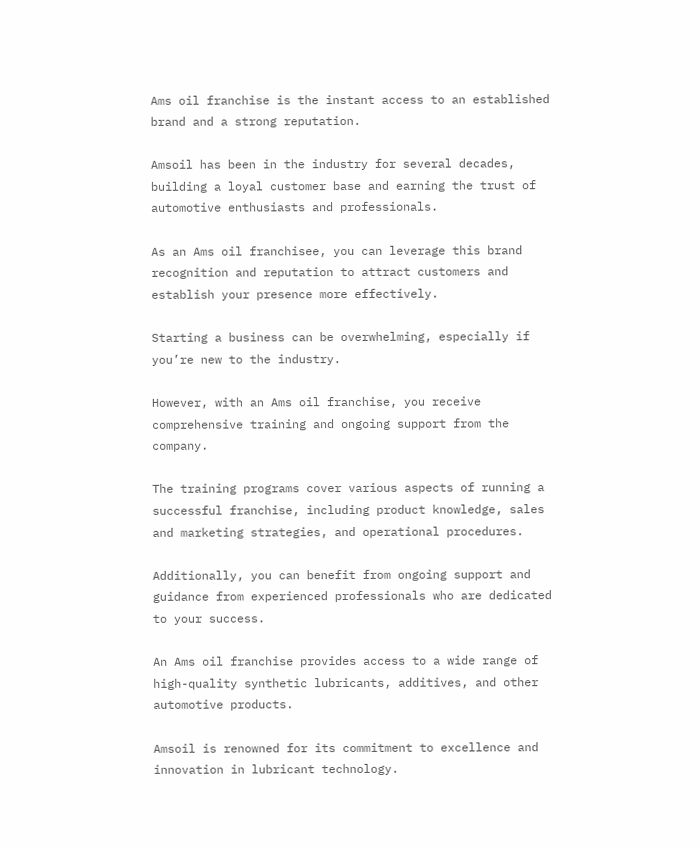Ams oil franchise is the instant access to an established brand and a strong reputation.

Amsoil has been in the industry for several decades, building a loyal customer base and earning the trust of automotive enthusiasts and professionals.

As an Ams oil franchisee, you can leverage this brand recognition and reputation to attract customers and establish your presence more effectively.

Starting a business can be overwhelming, especially if you’re new to the industry.

However, with an Ams oil franchise, you receive comprehensive training and ongoing support from the company.

The training programs cover various aspects of running a successful franchise, including product knowledge, sales and marketing strategies, and operational procedures.

Additionally, you can benefit from ongoing support and guidance from experienced professionals who are dedicated to your success.

An Ams oil franchise provides access to a wide range of high-quality synthetic lubricants, additives, and other automotive products.

Amsoil is renowned for its commitment to excellence and innovation in lubricant technology.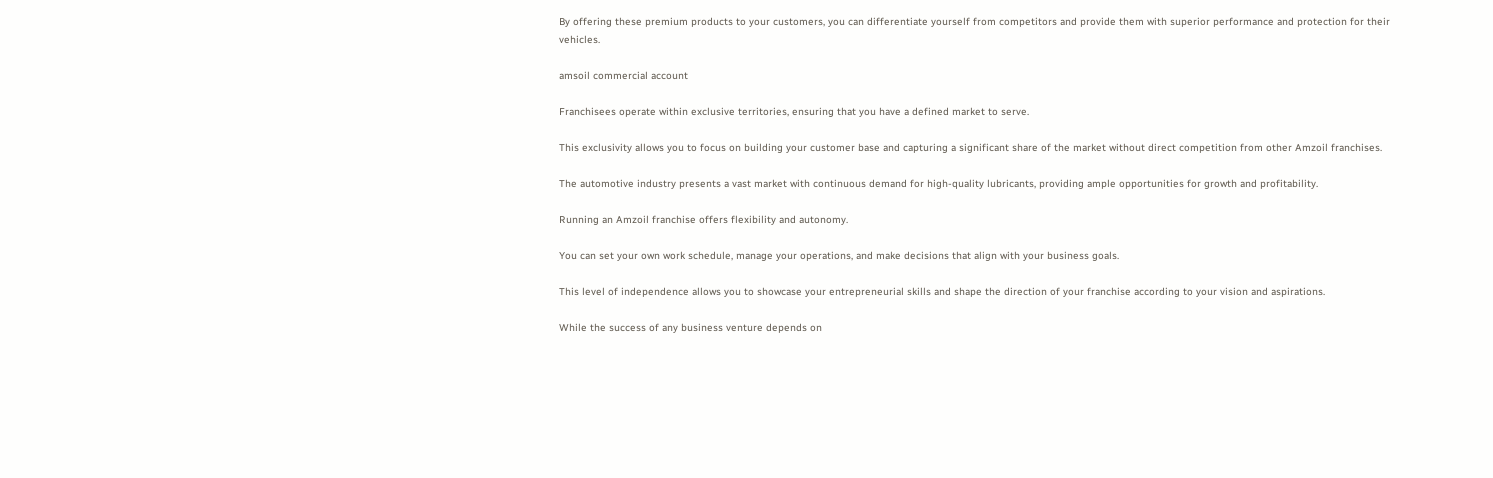By offering these premium products to your customers, you can differentiate yourself from competitors and provide them with superior performance and protection for their vehicles.

amsoil commercial account

Franchisees operate within exclusive territories, ensuring that you have a defined market to serve.

This exclusivity allows you to focus on building your customer base and capturing a significant share of the market without direct competition from other Amzoil franchises.

The automotive industry presents a vast market with continuous demand for high-quality lubricants, providing ample opportunities for growth and profitability.

Running an Amzoil franchise offers flexibility and autonomy.

You can set your own work schedule, manage your operations, and make decisions that align with your business goals.

This level of independence allows you to showcase your entrepreneurial skills and shape the direction of your franchise according to your vision and aspirations.

While the success of any business venture depends on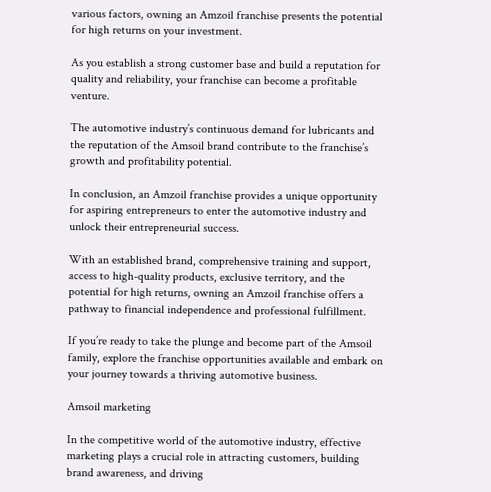various factors, owning an Amzoil franchise presents the potential for high returns on your investment.

As you establish a strong customer base and build a reputation for quality and reliability, your franchise can become a profitable venture.

The automotive industry’s continuous demand for lubricants and the reputation of the Amsoil brand contribute to the franchise’s growth and profitability potential.

In conclusion, an Amzoil franchise provides a unique opportunity for aspiring entrepreneurs to enter the automotive industry and unlock their entrepreneurial success.

With an established brand, comprehensive training and support, access to high-quality products, exclusive territory, and the potential for high returns, owning an Amzoil franchise offers a pathway to financial independence and professional fulfillment.

If you’re ready to take the plunge and become part of the Amsoil family, explore the franchise opportunities available and embark on your journey towards a thriving automotive business.

Amsoil marketing

In the competitive world of the automotive industry, effective marketing plays a crucial role in attracting customers, building brand awareness, and driving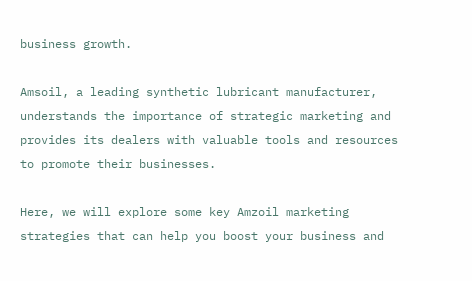business growth.

Amsoil, a leading synthetic lubricant manufacturer, understands the importance of strategic marketing and provides its dealers with valuable tools and resources to promote their businesses.

Here, we will explore some key Amzoil marketing strategies that can help you boost your business and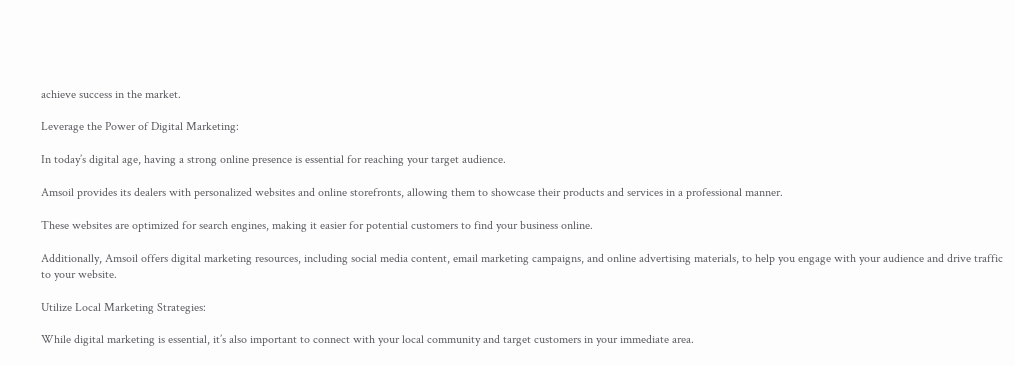achieve success in the market.

Leverage the Power of Digital Marketing:

In today’s digital age, having a strong online presence is essential for reaching your target audience.

Amsoil provides its dealers with personalized websites and online storefronts, allowing them to showcase their products and services in a professional manner.

These websites are optimized for search engines, making it easier for potential customers to find your business online.

Additionally, Amsoil offers digital marketing resources, including social media content, email marketing campaigns, and online advertising materials, to help you engage with your audience and drive traffic to your website.

Utilize Local Marketing Strategies:

While digital marketing is essential, it’s also important to connect with your local community and target customers in your immediate area.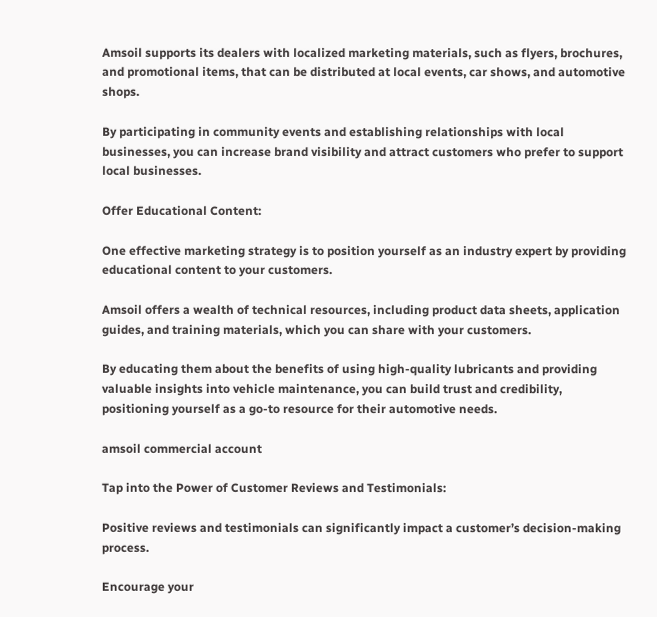Amsoil supports its dealers with localized marketing materials, such as flyers, brochures, and promotional items, that can be distributed at local events, car shows, and automotive shops.

By participating in community events and establishing relationships with local businesses, you can increase brand visibility and attract customers who prefer to support local businesses.

Offer Educational Content:

One effective marketing strategy is to position yourself as an industry expert by providing educational content to your customers.

Amsoil offers a wealth of technical resources, including product data sheets, application guides, and training materials, which you can share with your customers.

By educating them about the benefits of using high-quality lubricants and providing valuable insights into vehicle maintenance, you can build trust and credibility, positioning yourself as a go-to resource for their automotive needs.

amsoil commercial account

Tap into the Power of Customer Reviews and Testimonials:

Positive reviews and testimonials can significantly impact a customer’s decision-making process.

Encourage your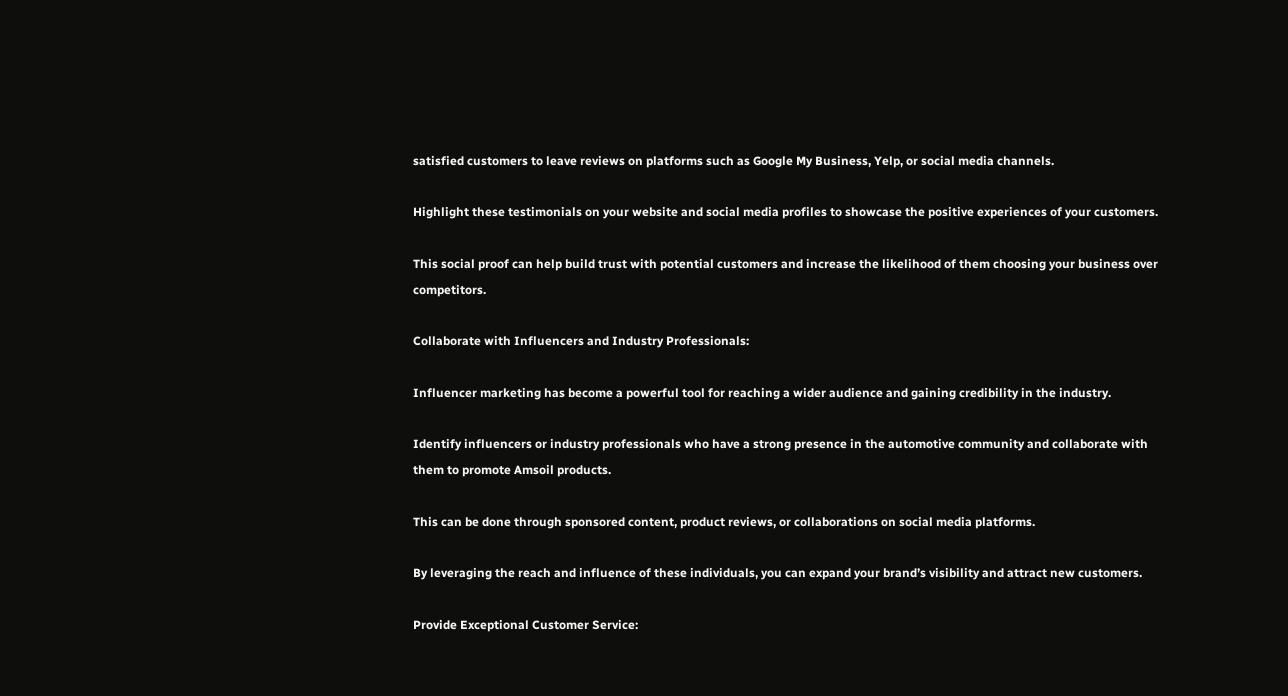satisfied customers to leave reviews on platforms such as Google My Business, Yelp, or social media channels.

Highlight these testimonials on your website and social media profiles to showcase the positive experiences of your customers.

This social proof can help build trust with potential customers and increase the likelihood of them choosing your business over competitors.

Collaborate with Influencers and Industry Professionals:

Influencer marketing has become a powerful tool for reaching a wider audience and gaining credibility in the industry.

Identify influencers or industry professionals who have a strong presence in the automotive community and collaborate with them to promote Amsoil products.

This can be done through sponsored content, product reviews, or collaborations on social media platforms.

By leveraging the reach and influence of these individuals, you can expand your brand’s visibility and attract new customers.

Provide Exceptional Customer Service: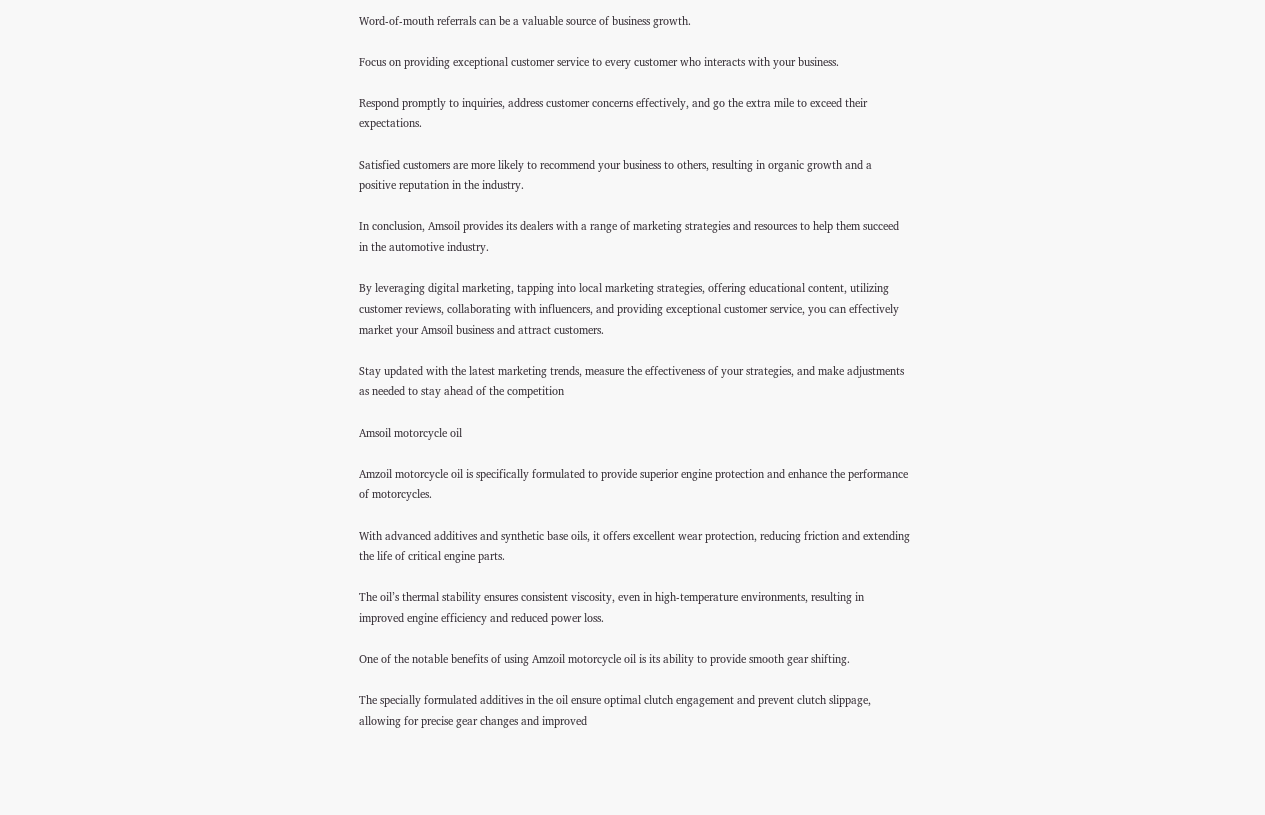Word-of-mouth referrals can be a valuable source of business growth.

Focus on providing exceptional customer service to every customer who interacts with your business.

Respond promptly to inquiries, address customer concerns effectively, and go the extra mile to exceed their expectations.

Satisfied customers are more likely to recommend your business to others, resulting in organic growth and a positive reputation in the industry.

In conclusion, Amsoil provides its dealers with a range of marketing strategies and resources to help them succeed in the automotive industry.

By leveraging digital marketing, tapping into local marketing strategies, offering educational content, utilizing customer reviews, collaborating with influencers, and providing exceptional customer service, you can effectively market your Amsoil business and attract customers.

Stay updated with the latest marketing trends, measure the effectiveness of your strategies, and make adjustments as needed to stay ahead of the competition

Amsoil motorcycle oil

Amzoil motorcycle oil is specifically formulated to provide superior engine protection and enhance the performance of motorcycles.

With advanced additives and synthetic base oils, it offers excellent wear protection, reducing friction and extending the life of critical engine parts.

The oil’s thermal stability ensures consistent viscosity, even in high-temperature environments, resulting in improved engine efficiency and reduced power loss.

One of the notable benefits of using Amzoil motorcycle oil is its ability to provide smooth gear shifting.

The specially formulated additives in the oil ensure optimal clutch engagement and prevent clutch slippage, allowing for precise gear changes and improved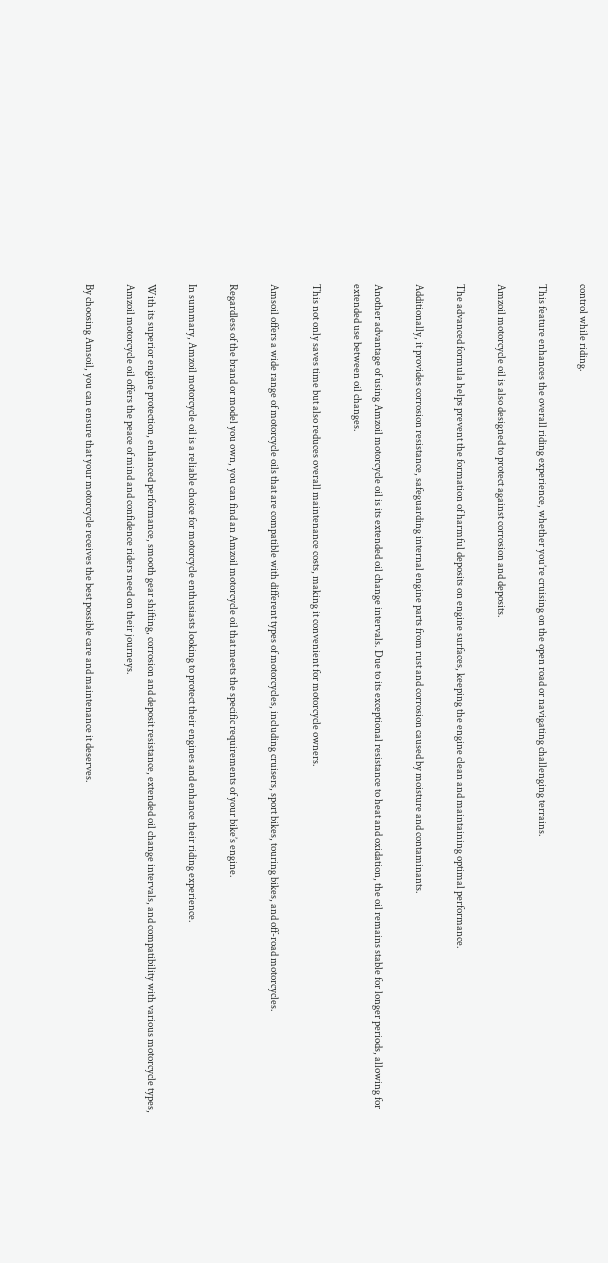control while riding.

This feature enhances the overall riding experience, whether you’re cruising on the open road or navigating challenging terrains.

Amzoil motorcycle oil is also designed to protect against corrosion and deposits.

The advanced formula helps prevent the formation of harmful deposits on engine surfaces, keeping the engine clean and maintaining optimal performance.

Additionally, it provides corrosion resistance, safeguarding internal engine parts from rust and corrosion caused by moisture and contaminants.

Another advantage of using Amzoil motorcycle oil is its extended oil change intervals. Due to its exceptional resistance to heat and oxidation, the oil remains stable for longer periods, allowing for extended use between oil changes.

This not only saves time but also reduces overall maintenance costs, making it convenient for motorcycle owners.

Amsoil offers a wide range of motorcycle oils that are compatible with different types of motorcycles, including cruisers, sport bikes, touring bikes, and off-road motorcycles.

Regardless of the brand or model you own, you can find an Amzoil motorcycle oil that meets the specific requirements of your bike’s engine.

In summary, Amzoil motorcycle oil is a reliable choice for motorcycle enthusiasts looking to protect their engines and enhance their riding experience.

With its superior engine protection, enhanced performance, smooth gear shifting, corrosion and deposit resistance, extended oil change intervals, and compatibility with various motorcycle types, Amzoil motorcycle oil offers the peace of mind and confidence riders need on their journeys.

By choosing Amsoil, you can ensure that your motorcycle receives the best possible care and maintenance it deserves.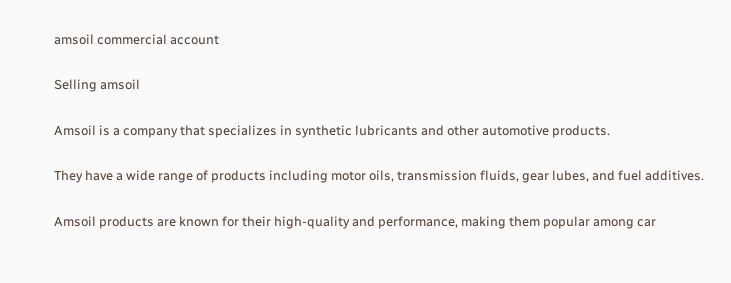amsoil commercial account

Selling amsoil

Amsoil is a company that specializes in synthetic lubricants and other automotive products.

They have a wide range of products including motor oils, transmission fluids, gear lubes, and fuel additives.

Amsoil products are known for their high-quality and performance, making them popular among car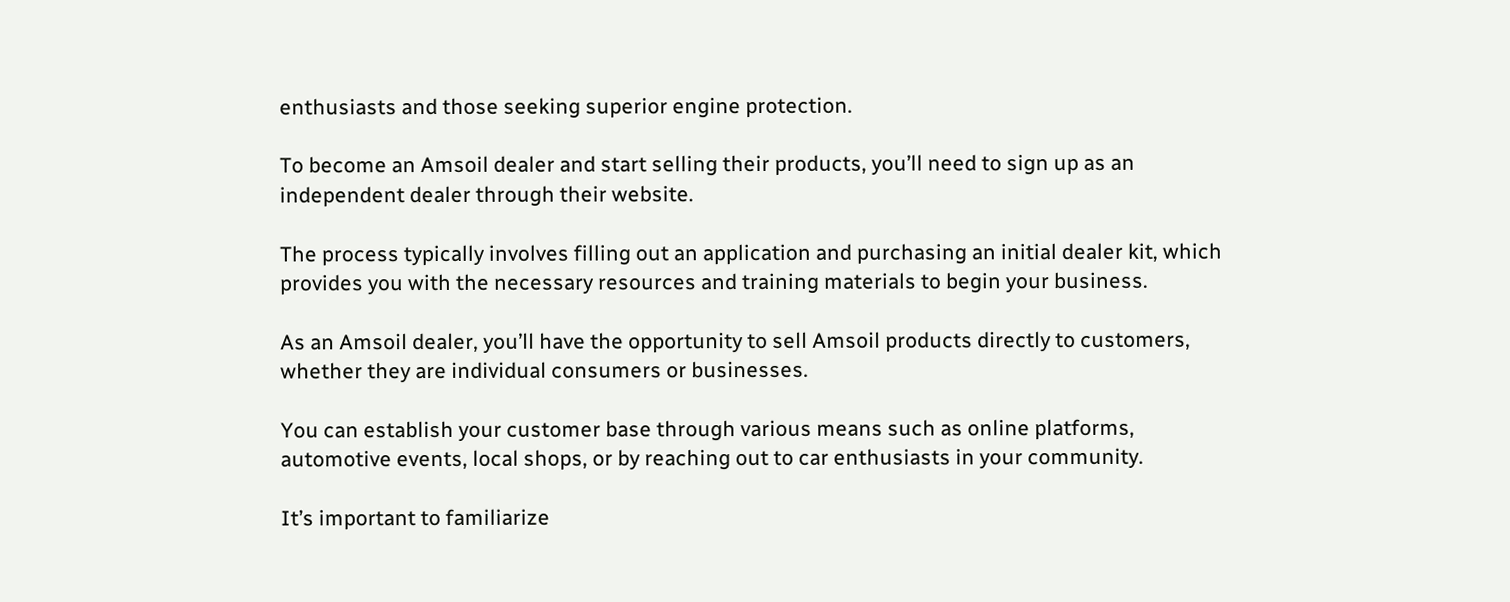enthusiasts and those seeking superior engine protection.

To become an Amsoil dealer and start selling their products, you’ll need to sign up as an independent dealer through their website.

The process typically involves filling out an application and purchasing an initial dealer kit, which provides you with the necessary resources and training materials to begin your business.

As an Amsoil dealer, you’ll have the opportunity to sell Amsoil products directly to customers, whether they are individual consumers or businesses.

You can establish your customer base through various means such as online platforms, automotive events, local shops, or by reaching out to car enthusiasts in your community.

It’s important to familiarize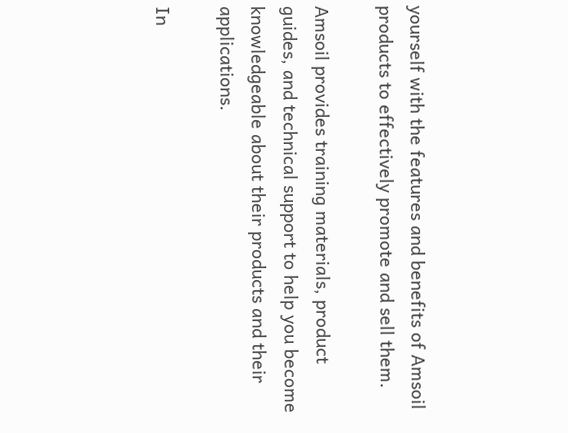yourself with the features and benefits of Amsoil products to effectively promote and sell them.

Amsoil provides training materials, product guides, and technical support to help you become knowledgeable about their products and their applications.

In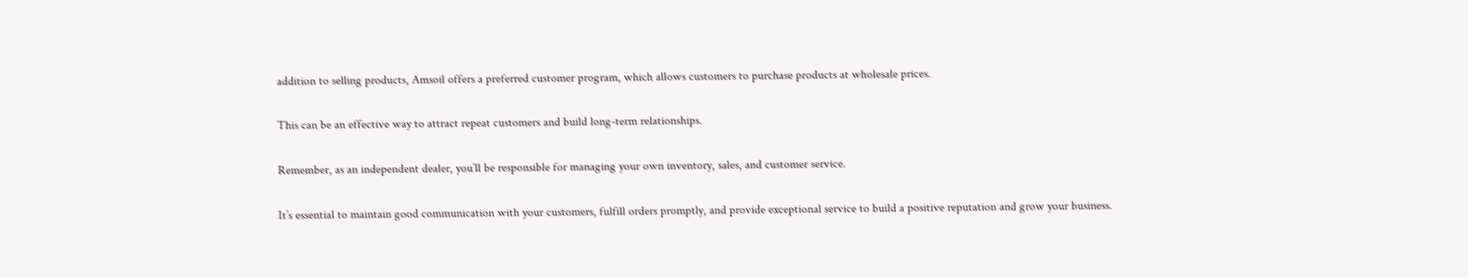addition to selling products, Amsoil offers a preferred customer program, which allows customers to purchase products at wholesale prices.

This can be an effective way to attract repeat customers and build long-term relationships.

Remember, as an independent dealer, you’ll be responsible for managing your own inventory, sales, and customer service.

It’s essential to maintain good communication with your customers, fulfill orders promptly, and provide exceptional service to build a positive reputation and grow your business.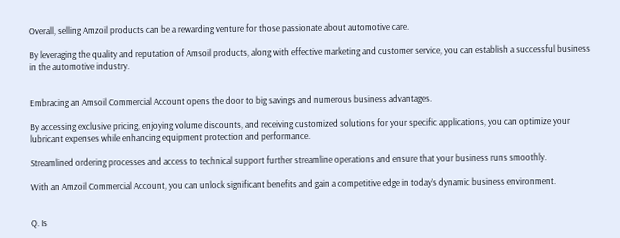Overall, selling Amzoil products can be a rewarding venture for those passionate about automotive care.

By leveraging the quality and reputation of Amsoil products, along with effective marketing and customer service, you can establish a successful business in the automotive industry.


Embracing an Amsoil Commercial Account opens the door to big savings and numerous business advantages.

By accessing exclusive pricing, enjoying volume discounts, and receiving customized solutions for your specific applications, you can optimize your lubricant expenses while enhancing equipment protection and performance.

Streamlined ordering processes and access to technical support further streamline operations and ensure that your business runs smoothly.

With an Amzoil Commercial Account, you can unlock significant benefits and gain a competitive edge in today’s dynamic business environment.


Q. Is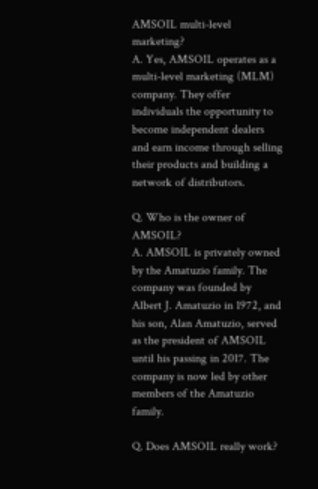AMSOIL multi-level marketing?
A. Yes, AMSOIL operates as a multi-level marketing (MLM) company. They offer individuals the opportunity to become independent dealers and earn income through selling their products and building a network of distributors.

Q. Who is the owner of AMSOIL?
A. AMSOIL is privately owned by the Amatuzio family. The company was founded by Albert J. Amatuzio in 1972, and his son, Alan Amatuzio, served as the president of AMSOIL until his passing in 2017. The company is now led by other members of the Amatuzio family.

Q. Does AMSOIL really work?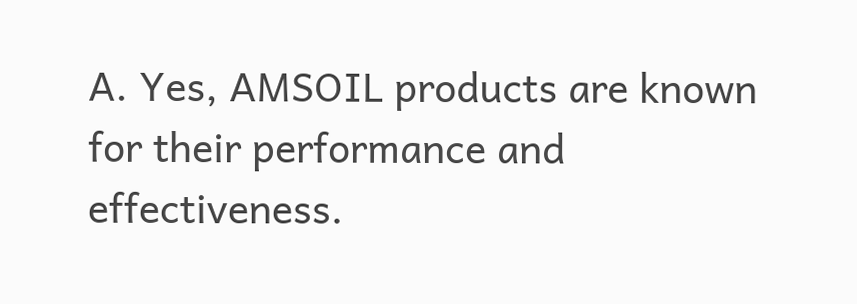A. Yes, AMSOIL products are known for their performance and effectiveness.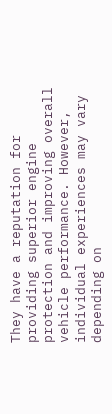They have a reputation for providing superior engine protection and improving overall vehicle performance. However, individual experiences may vary depending on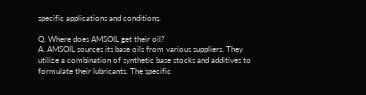specific applications and conditions.

Q. Where does AMSOIL get their oil?
A. AMSOIL sources its base oils from various suppliers. They utilize a combination of synthetic base stocks and additives to formulate their lubricants. The specific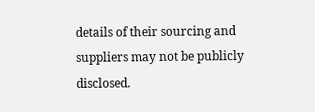details of their sourcing and suppliers may not be publicly disclosed.